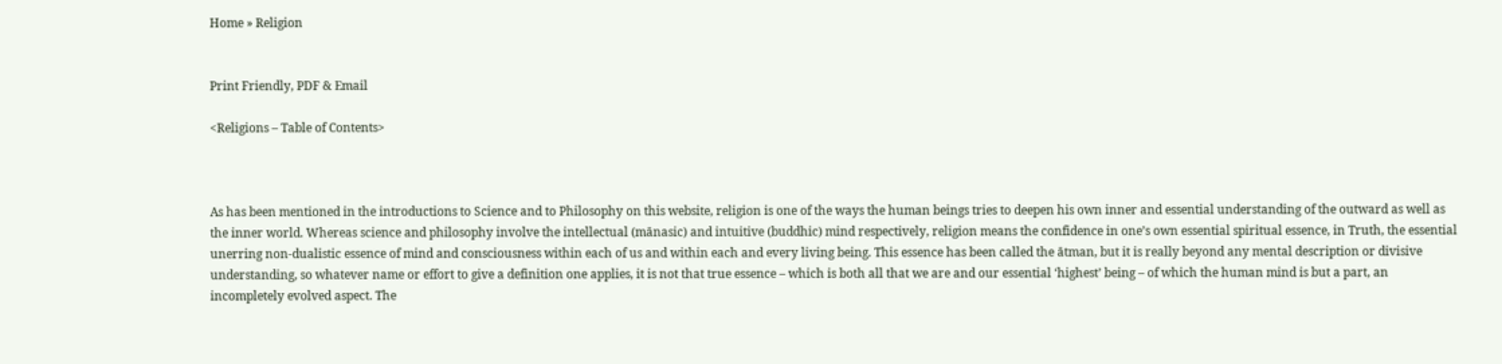Home » Religion


Print Friendly, PDF & Email

<Religions – Table of Contents>



As has been mentioned in the introductions to Science and to Philosophy on this website, religion is one of the ways the human beings tries to deepen his own inner and essential understanding of the outward as well as the inner world. Whereas science and philosophy involve the intellectual (mānasic) and intuitive (buddhic) mind respectively, religion means the confidence in one’s own essential spiritual essence, in Truth, the essential unerring non-dualistic essence of mind and consciousness within each of us and within each and every living being. This essence has been called the ātman, but it is really beyond any mental description or divisive understanding, so whatever name or effort to give a definition one applies, it is not that true essence – which is both all that we are and our essential ‘highest’ being – of which the human mind is but a part, an incompletely evolved aspect. The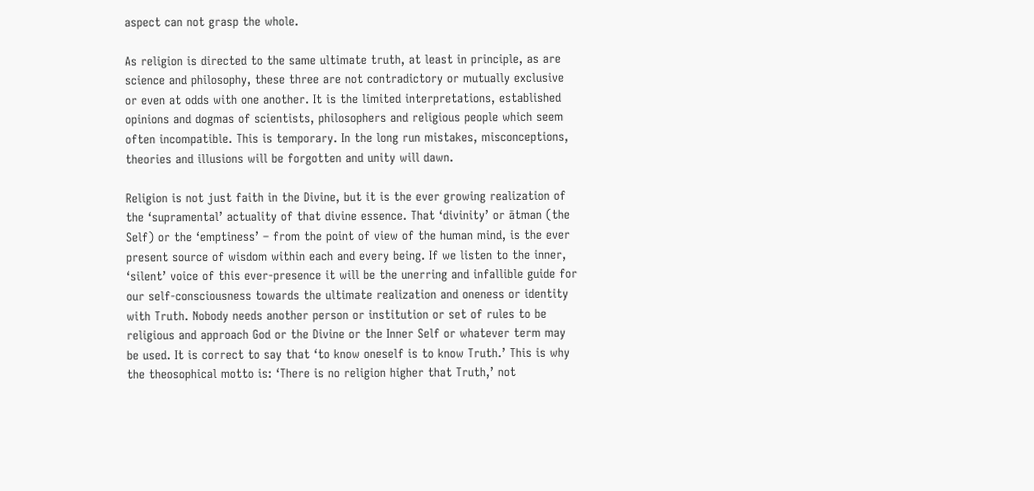aspect can not grasp the whole.

As religion is directed to the same ultimate truth, at least in principle, as are science and philosophy, these three are not contradictory or mutually exclusive or even at odds with one another. It is the limited interpretations, established opinions and dogmas of scientists, philosophers and religious people which seem often incompatible. This is temporary. In the long run mistakes, misconceptions, theories and illusions will be forgotten and unity will dawn.

Religion is not just faith in the Divine, but it is the ever growing realization of the ‘supramental’ actuality of that divine essence. That ‘divinity’ or ātman (the Self) or the ‘emptiness’ – from the point of view of the human mind, is the ever present source of wisdom within each and every being. If we listen to the inner, ‘silent’ voice of this ever-presence it will be the unerring and infallible guide for our self-consciousness towards the ultimate realization and oneness or identity with Truth. Nobody needs another person or institution or set of rules to be religious and approach God or the Divine or the Inner Self or whatever term may be used. It is correct to say that ‘to know oneself is to know Truth.’ This is why the theosophical motto is: ‘There is no religion higher that Truth,’ not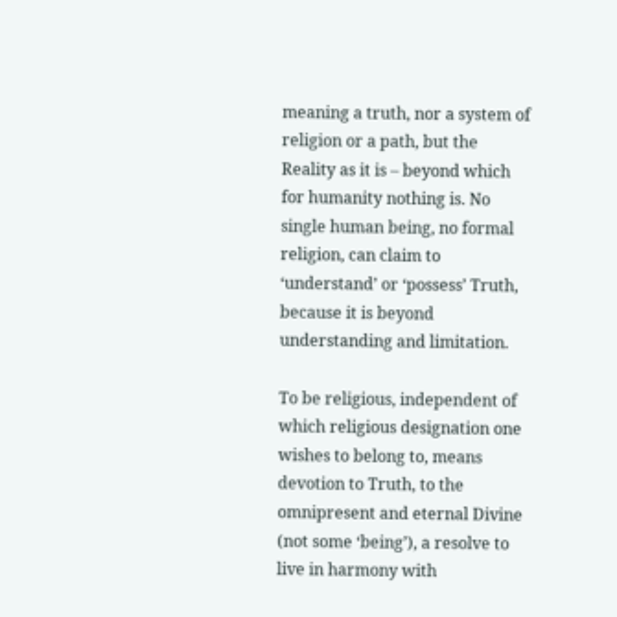meaning a truth, nor a system of religion or a path, but the Reality as it is – beyond which for humanity nothing is. No single human being, no formal religion, can claim to ‘understand’ or ‘possess’ Truth, because it is beyond understanding and limitation.

To be religious, independent of which religious designation one wishes to belong to, means devotion to Truth, to the omnipresent and eternal Divine (not some ‘being’), a resolve to live in harmony with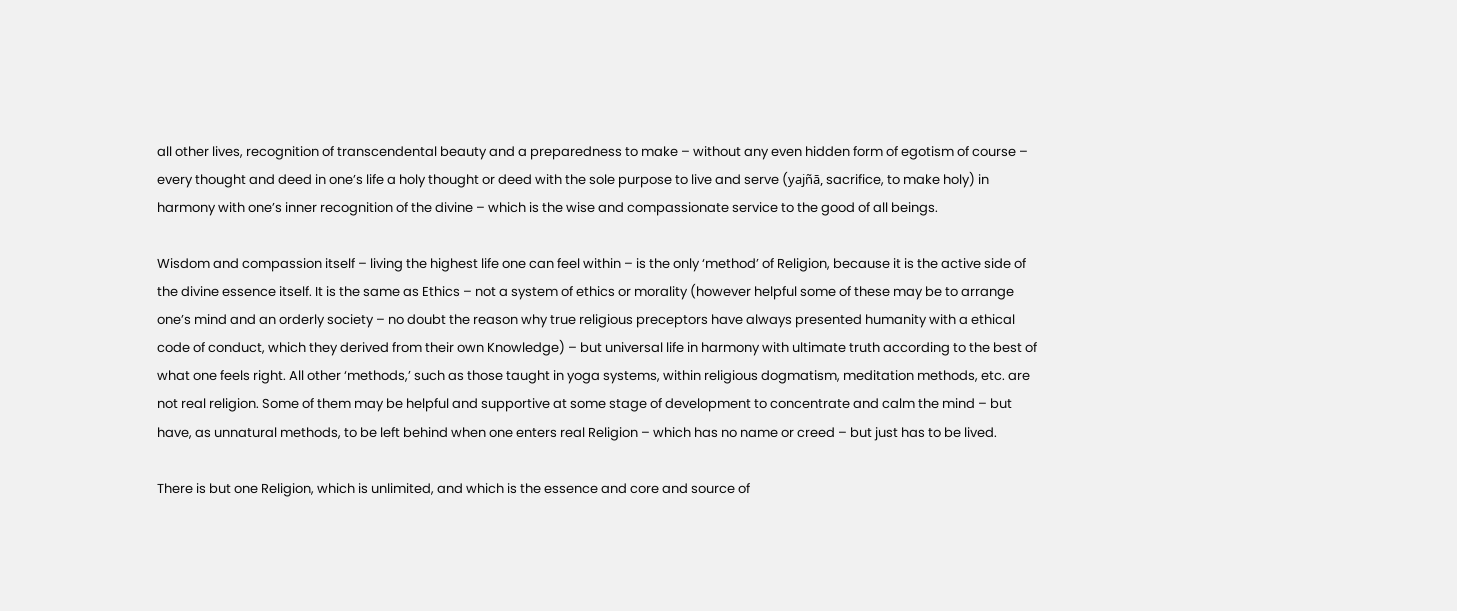all other lives, recognition of transcendental beauty and a preparedness to make – without any even hidden form of egotism of course – every thought and deed in one’s life a holy thought or deed with the sole purpose to live and serve (yajñā, sacrifice, to make holy) in harmony with one’s inner recognition of the divine – which is the wise and compassionate service to the good of all beings.

Wisdom and compassion itself – living the highest life one can feel within – is the only ‘method’ of Religion, because it is the active side of the divine essence itself. It is the same as Ethics – not a system of ethics or morality (however helpful some of these may be to arrange one’s mind and an orderly society – no doubt the reason why true religious preceptors have always presented humanity with a ethical code of conduct, which they derived from their own Knowledge) – but universal life in harmony with ultimate truth according to the best of what one feels right. All other ‘methods,’ such as those taught in yoga systems, within religious dogmatism, meditation methods, etc. are not real religion. Some of them may be helpful and supportive at some stage of development to concentrate and calm the mind – but have, as unnatural methods, to be left behind when one enters real Religion – which has no name or creed – but just has to be lived.

There is but one Religion, which is unlimited, and which is the essence and core and source of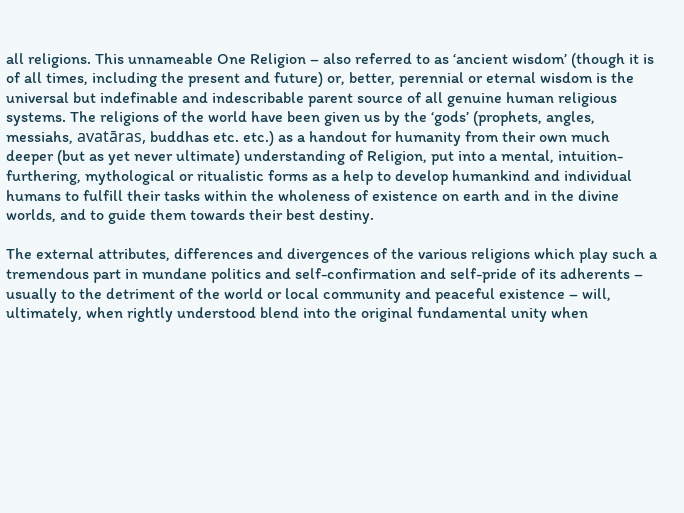all religions. This unnameable One Religion – also referred to as ‘ancient wisdom’ (though it is of all times, including the present and future) or, better, perennial or eternal wisdom is the universal but indefinable and indescribable parent source of all genuine human religious systems. The religions of the world have been given us by the ‘gods’ (prophets, angles, messiahs, avatāras, buddhas etc. etc.) as a handout for humanity from their own much deeper (but as yet never ultimate) understanding of Religion, put into a mental, intuition-furthering, mythological or ritualistic forms as a help to develop humankind and individual humans to fulfill their tasks within the wholeness of existence on earth and in the divine worlds, and to guide them towards their best destiny.

The external attributes, differences and divergences of the various religions which play such a tremendous part in mundane politics and self-confirmation and self-pride of its adherents – usually to the detriment of the world or local community and peaceful existence – will, ultimately, when rightly understood blend into the original fundamental unity when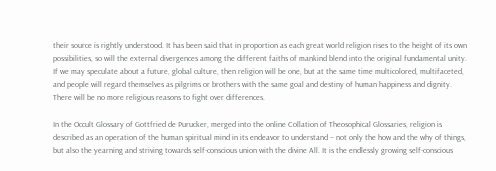their source is rightly understood. It has been said that in proportion as each great world religion rises to the height of its own possibilities, so will the external divergences among the different faiths of mankind blend into the original fundamental unity. If we may speculate about a future, global culture, then religion will be one, but at the same time multicolored, multifaceted, and people will regard themselves as pilgrims or brothers with the same goal and destiny of human happiness and dignity. There will be no more religious reasons to fight over differences.

In the Occult Glossary of Gottfried de Purucker, merged into the online Collation of Theosophical Glossaries, religion is  described as an operation of the human spiritual mind in its endeavor to understand – not only the how and the why of things, but also the yearning and striving towards self-conscious union with the divine All. It is the endlessly growing self-conscious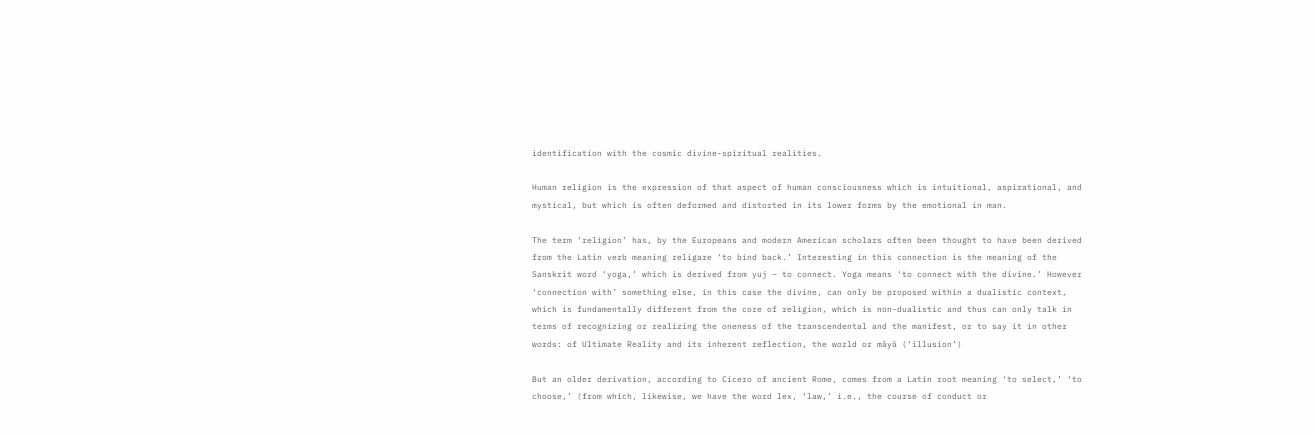identification with the cosmic divine-spiritual realities.

Human religion is the expression of that aspect of human consciousness which is intuitional, aspirational, and mystical, but which is often deformed and distorted in its lower forms by the emotional in man.

The term ‘religion’ has, by the Europeans and modern American scholars often been thought to have been derived from the Latin verb meaning religare ‘to bind back.’ Interesting in this connection is the meaning of the Sanskrit word ‘yoga,’ which is derived from yuj – to connect. Yoga means ‘to connect with the divine.’ However ‘connection with’ something else, in this case the divine, can only be proposed within a dualistic context, which is fundamentally different from the core of religion, which is non-dualistic and thus can only talk in terms of recognizing or realizing the oneness of the transcendental and the manifest, or to say it in other words: of Ultimate Reality and its inherent reflection, the world or māyā (‘illusion’)

But an older derivation, according to Cicero of ancient Rome, comes from a Latin root meaning ‘to select,’ ‘to choose,’ (from which, likewise, we have the word lex, ‘law,’ i.e., the course of conduct or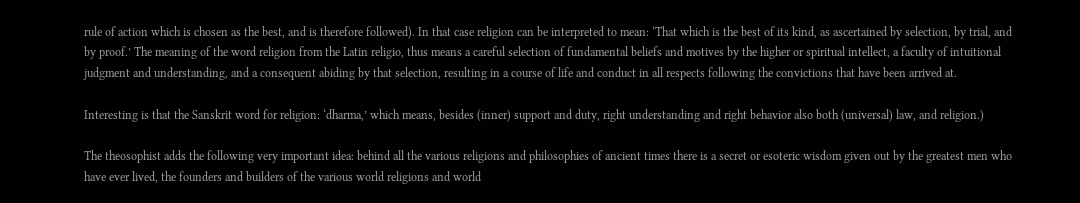rule of action which is chosen as the best, and is therefore followed). In that case religion can be interpreted to mean: ‘That which is the best of its kind, as ascertained by selection, by trial, and by proof.’ The meaning of the word religion from the Latin religio, thus means a careful selection of fundamental beliefs and motives by the higher or spiritual intellect, a faculty of intuitional judgment and understanding, and a consequent abiding by that selection, resulting in a course of life and conduct in all respects following the convictions that have been arrived at.

Interesting is that the Sanskrit word for religion: ‘dharma,’ which means, besides (inner) support and duty, right understanding and right behavior also both (universal) law, and religion.)

The theosophist adds the following very important idea: behind all the various religions and philosophies of ancient times there is a secret or esoteric wisdom given out by the greatest men who have ever lived, the founders and builders of the various world religions and world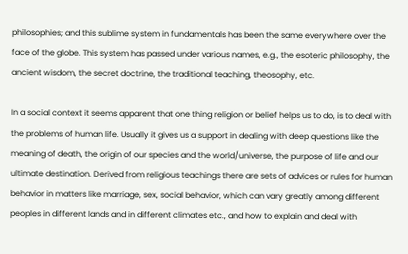philosophies; and this sublime system in fundamentals has been the same everywhere over the face of the globe. This system has passed under various names, e.g., the esoteric philosophy, the ancient wisdom, the secret doctrine, the traditional teaching, theosophy, etc.

In a social context it seems apparent that one thing religion or belief helps us to do, is to deal with the problems of human life. Usually it gives us a support in dealing with deep questions like the meaning of death, the origin of our species and the world/universe, the purpose of life and our ultimate destination. Derived from religious teachings there are sets of advices or rules for human behavior in matters like marriage, sex, social behavior, which can vary greatly among different peoples in different lands and in different climates etc., and how to explain and deal with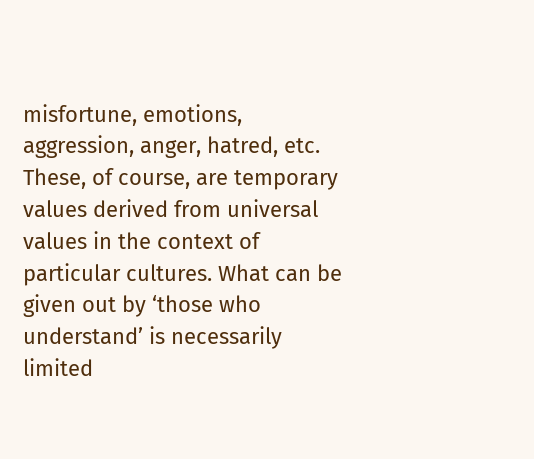misfortune, emotions, aggression, anger, hatred, etc. These, of course, are temporary values derived from universal values in the context of particular cultures. What can be given out by ‘those who understand’ is necessarily limited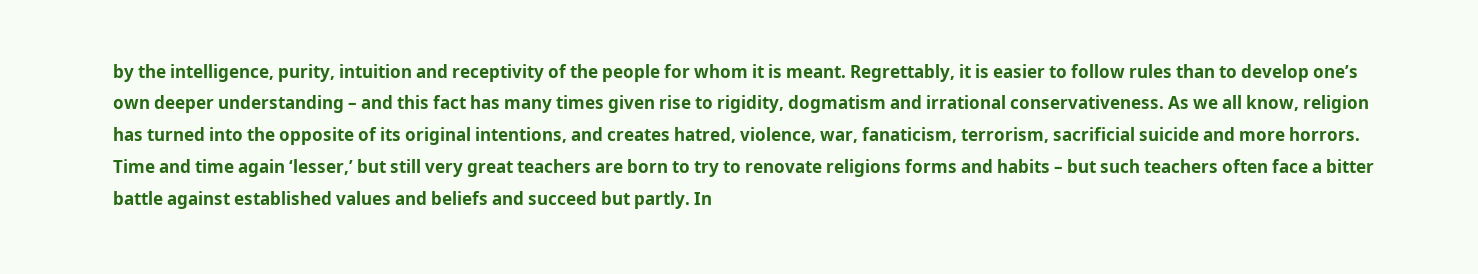by the intelligence, purity, intuition and receptivity of the people for whom it is meant. Regrettably, it is easier to follow rules than to develop one’s own deeper understanding – and this fact has many times given rise to rigidity, dogmatism and irrational conservativeness. As we all know, religion has turned into the opposite of its original intentions, and creates hatred, violence, war, fanaticism, terrorism, sacrificial suicide and more horrors. Time and time again ‘lesser,’ but still very great teachers are born to try to renovate religions forms and habits – but such teachers often face a bitter battle against established values and beliefs and succeed but partly. In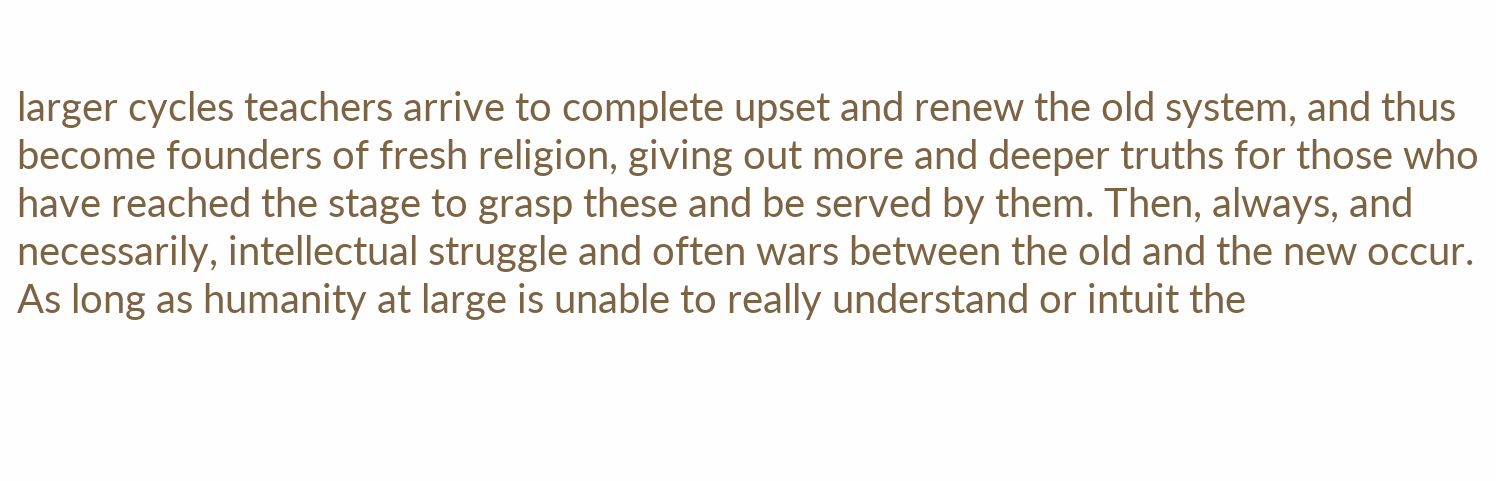larger cycles teachers arrive to complete upset and renew the old system, and thus become founders of fresh religion, giving out more and deeper truths for those who have reached the stage to grasp these and be served by them. Then, always, and necessarily, intellectual struggle and often wars between the old and the new occur. As long as humanity at large is unable to really understand or intuit the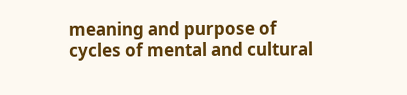meaning and purpose of cycles of mental and cultural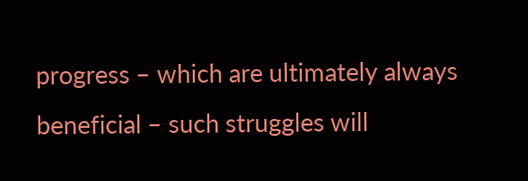progress – which are ultimately always beneficial – such struggles will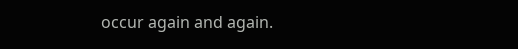occur again and again.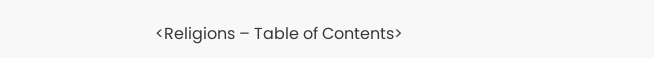<Religions – Table of Contents>